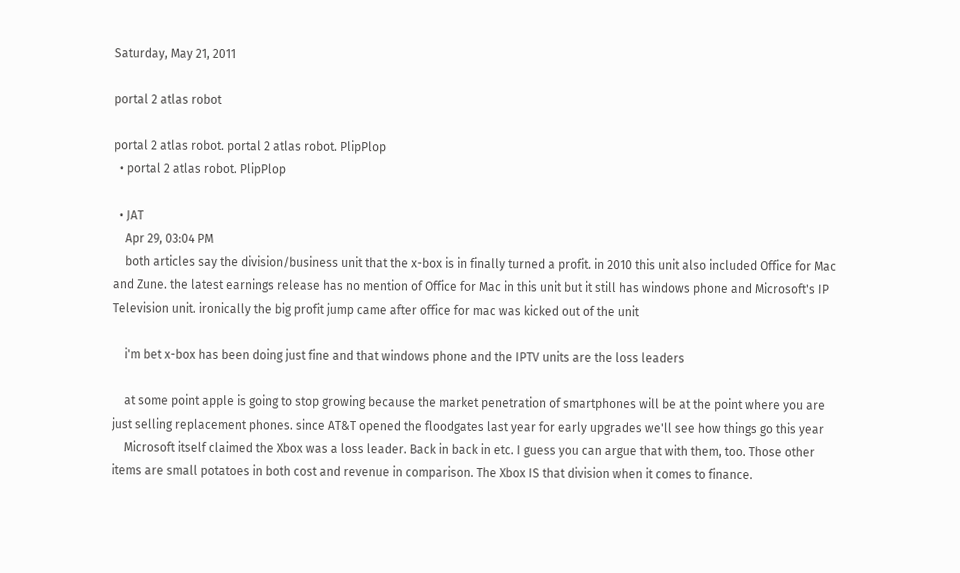Saturday, May 21, 2011

portal 2 atlas robot

portal 2 atlas robot. portal 2 atlas robot. PlipPlop
  • portal 2 atlas robot. PlipPlop

  • JAT
    Apr 29, 03:04 PM
    both articles say the division/business unit that the x-box is in finally turned a profit. in 2010 this unit also included Office for Mac and Zune. the latest earnings release has no mention of Office for Mac in this unit but it still has windows phone and Microsoft's IP Television unit. ironically the big profit jump came after office for mac was kicked out of the unit

    i'm bet x-box has been doing just fine and that windows phone and the IPTV units are the loss leaders

    at some point apple is going to stop growing because the market penetration of smartphones will be at the point where you are just selling replacement phones. since AT&T opened the floodgates last year for early upgrades we'll see how things go this year
    Microsoft itself claimed the Xbox was a loss leader. Back in back in etc. I guess you can argue that with them, too. Those other items are small potatoes in both cost and revenue in comparison. The Xbox IS that division when it comes to finance.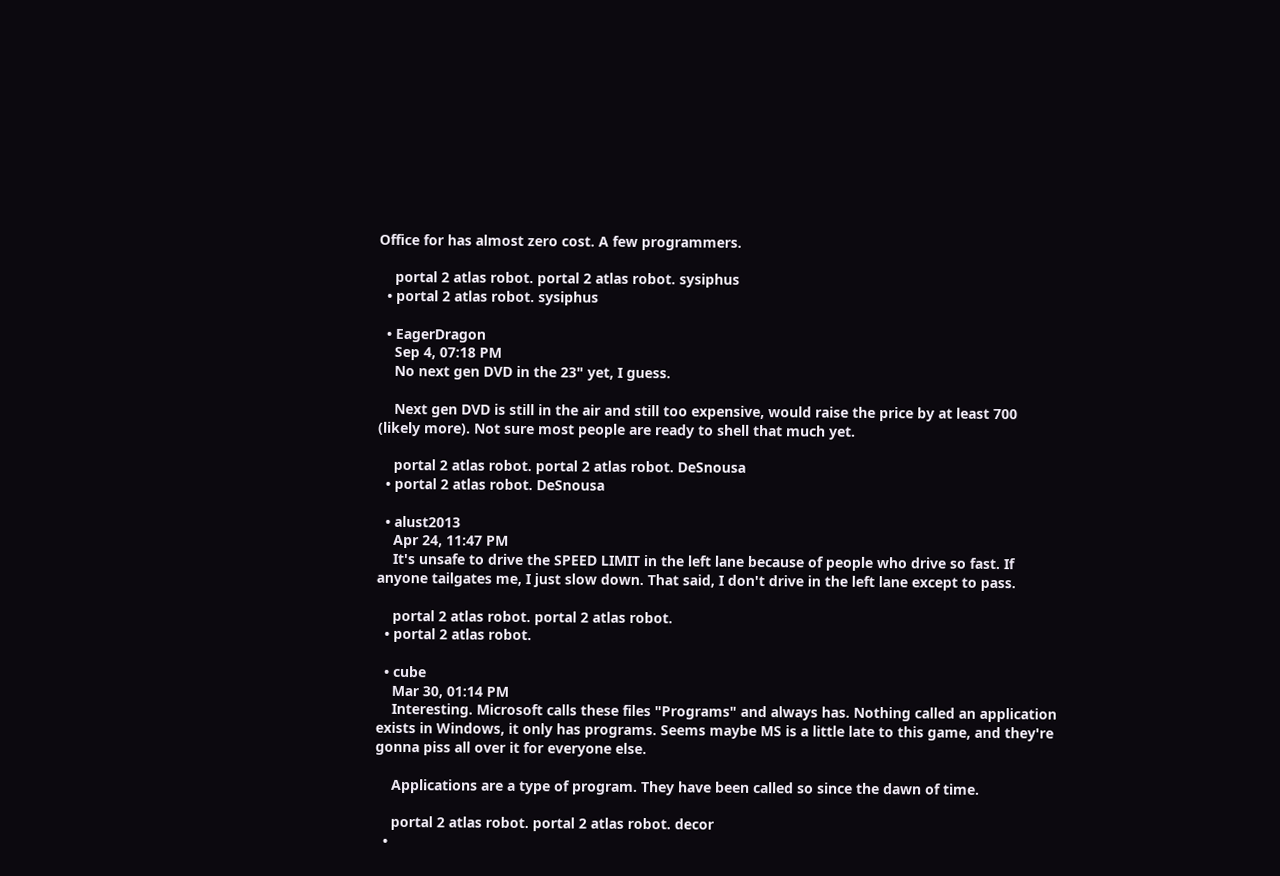Office for has almost zero cost. A few programmers.

    portal 2 atlas robot. portal 2 atlas robot. sysiphus
  • portal 2 atlas robot. sysiphus

  • EagerDragon
    Sep 4, 07:18 PM
    No next gen DVD in the 23" yet, I guess.

    Next gen DVD is still in the air and still too expensive, would raise the price by at least 700 (likely more). Not sure most people are ready to shell that much yet.

    portal 2 atlas robot. portal 2 atlas robot. DeSnousa
  • portal 2 atlas robot. DeSnousa

  • alust2013
    Apr 24, 11:47 PM
    It's unsafe to drive the SPEED LIMIT in the left lane because of people who drive so fast. If anyone tailgates me, I just slow down. That said, I don't drive in the left lane except to pass.

    portal 2 atlas robot. portal 2 atlas robot.
  • portal 2 atlas robot.

  • cube
    Mar 30, 01:14 PM
    Interesting. Microsoft calls these files "Programs" and always has. Nothing called an application exists in Windows, it only has programs. Seems maybe MS is a little late to this game, and they're gonna piss all over it for everyone else.

    Applications are a type of program. They have been called so since the dawn of time.

    portal 2 atlas robot. portal 2 atlas robot. decor
  •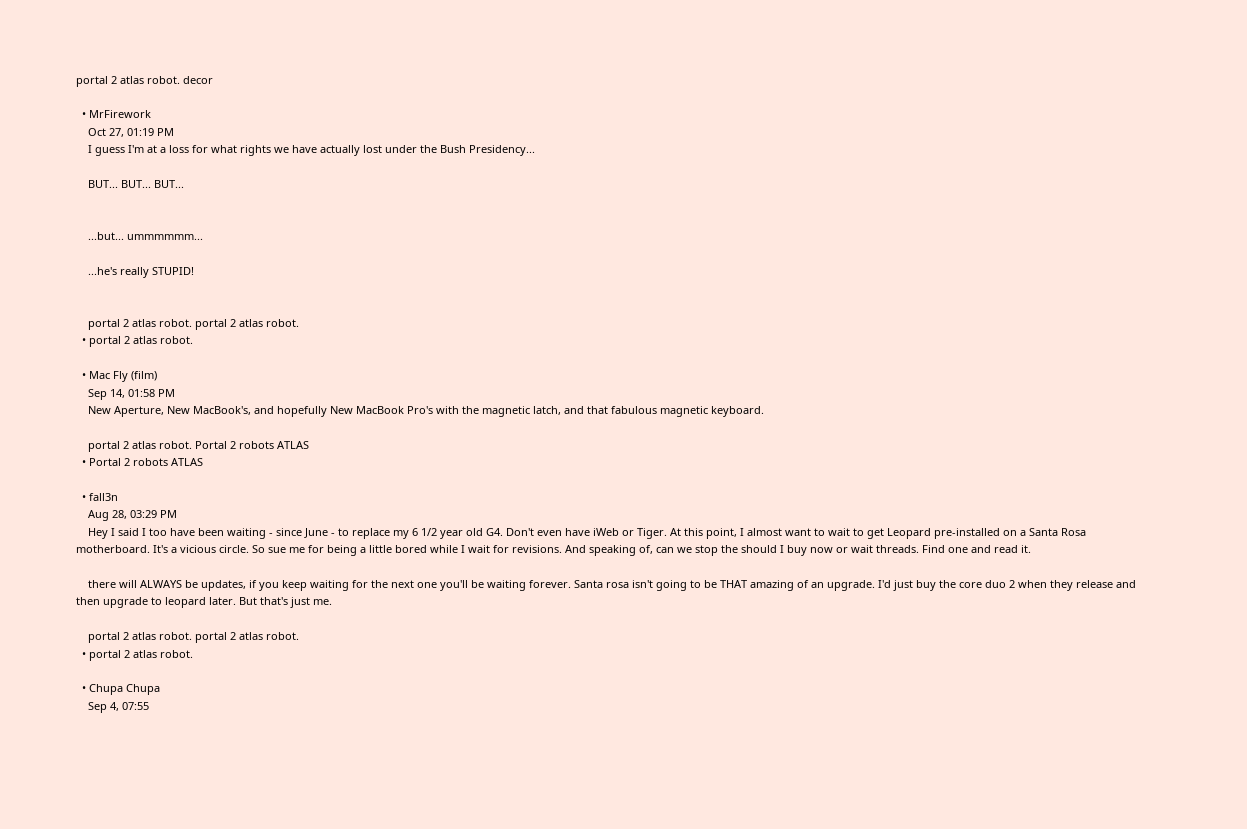portal 2 atlas robot. decor

  • MrFirework
    Oct 27, 01:19 PM
    I guess I'm at a loss for what rights we have actually lost under the Bush Presidency...

    BUT... BUT... BUT...


    ...but... ummmmmm...

    ...he's really STUPID!


    portal 2 atlas robot. portal 2 atlas robot.
  • portal 2 atlas robot.

  • Mac Fly (film)
    Sep 14, 01:58 PM
    New Aperture, New MacBook's, and hopefully New MacBook Pro's with the magnetic latch, and that fabulous magnetic keyboard.

    portal 2 atlas robot. Portal 2 robots ATLAS
  • Portal 2 robots ATLAS

  • fall3n
    Aug 28, 03:29 PM
    Hey I said I too have been waiting - since June - to replace my 6 1/2 year old G4. Don't even have iWeb or Tiger. At this point, I almost want to wait to get Leopard pre-installed on a Santa Rosa motherboard. It's a vicious circle. So sue me for being a little bored while I wait for revisions. And speaking of, can we stop the should I buy now or wait threads. Find one and read it.

    there will ALWAYS be updates, if you keep waiting for the next one you'll be waiting forever. Santa rosa isn't going to be THAT amazing of an upgrade. I'd just buy the core duo 2 when they release and then upgrade to leopard later. But that's just me.

    portal 2 atlas robot. portal 2 atlas robot.
  • portal 2 atlas robot.

  • Chupa Chupa
    Sep 4, 07:55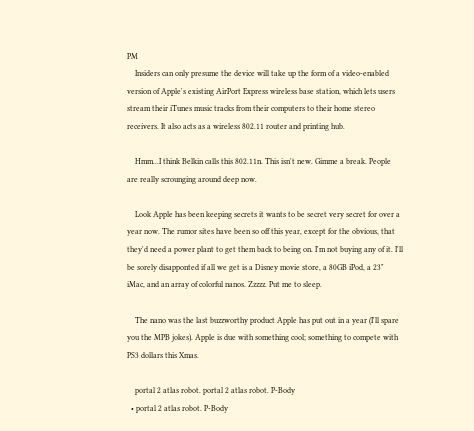PM
    Insiders can only presume the device will take up the form of a video-enabled version of Apple's existing AirPort Express wireless base station, which lets users stream their iTunes music tracks from their computers to their home stereo receivers. It also acts as a wireless 802.11 router and printing hub.

    Hmm...I think Belkin calls this 802.11n. This isn't new. Gimme a break. People are really scrounging around deep now.

    Look Apple has been keeping secrets it wants to be secret very secret for over a year now. The rumor sites have been so off this year, except for the obvious, that they'd need a power plant to get them back to being on. I'm not buying any of it. I'll be sorely disapponted if all we get is a Disney movie store, a 80GB iPod, a 23" iMac, and an array of colorful nanos. Zzzzz. Put me to sleep.

    The nano was the last buzzworthy product Apple has put out in a year (I'll spare you the MPB jokes). Apple is due with something cool; something to compete with PS3 dollars this Xmas.

    portal 2 atlas robot. portal 2 atlas robot. P-Body
  • portal 2 atlas robot. P-Body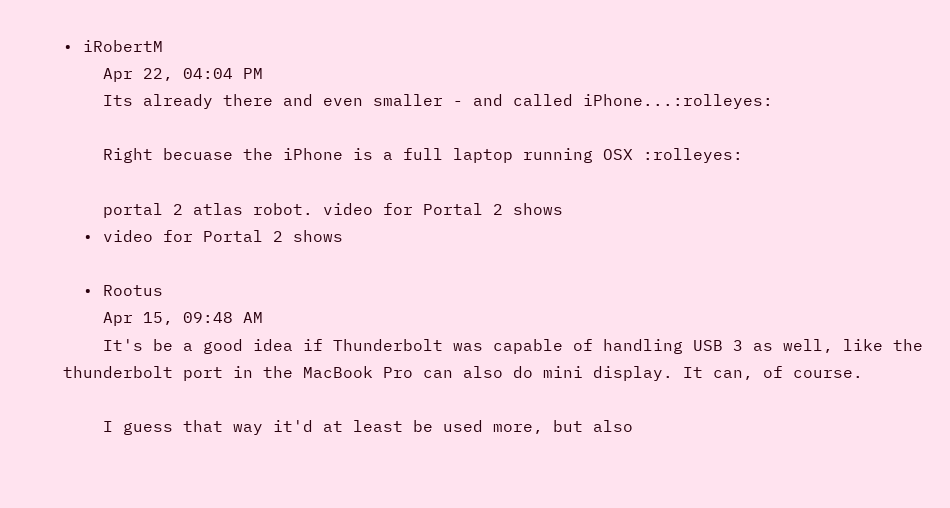• iRobertM
    Apr 22, 04:04 PM
    Its already there and even smaller - and called iPhone...:rolleyes:

    Right becuase the iPhone is a full laptop running OSX :rolleyes:

    portal 2 atlas robot. video for Portal 2 shows
  • video for Portal 2 shows

  • Rootus
    Apr 15, 09:48 AM
    It's be a good idea if Thunderbolt was capable of handling USB 3 as well, like the thunderbolt port in the MacBook Pro can also do mini display. It can, of course.

    I guess that way it'd at least be used more, but also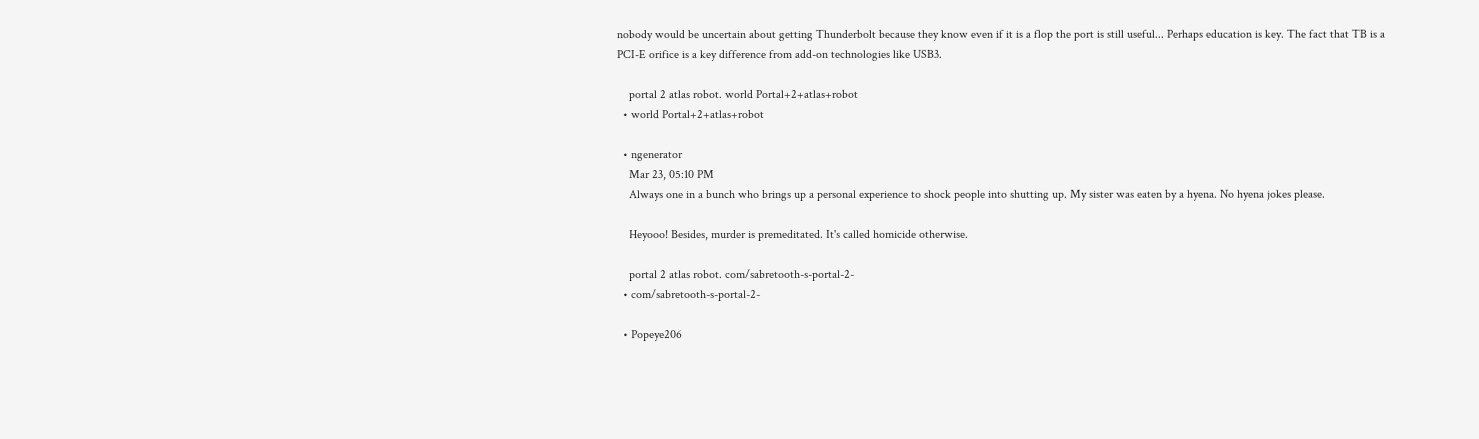nobody would be uncertain about getting Thunderbolt because they know even if it is a flop the port is still useful... Perhaps education is key. The fact that TB is a PCI-E orifice is a key difference from add-on technologies like USB3.

    portal 2 atlas robot. world Portal+2+atlas+robot
  • world Portal+2+atlas+robot

  • ngenerator
    Mar 23, 05:10 PM
    Always one in a bunch who brings up a personal experience to shock people into shutting up. My sister was eaten by a hyena. No hyena jokes please.

    Heyooo! Besides, murder is premeditated. It's called homicide otherwise.

    portal 2 atlas robot. com/sabretooth-s-portal-2-
  • com/sabretooth-s-portal-2-

  • Popeye206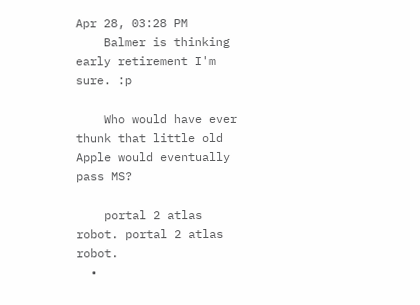Apr 28, 03:28 PM
    Balmer is thinking early retirement I'm sure. :p

    Who would have ever thunk that little old Apple would eventually pass MS?

    portal 2 atlas robot. portal 2 atlas robot.
  •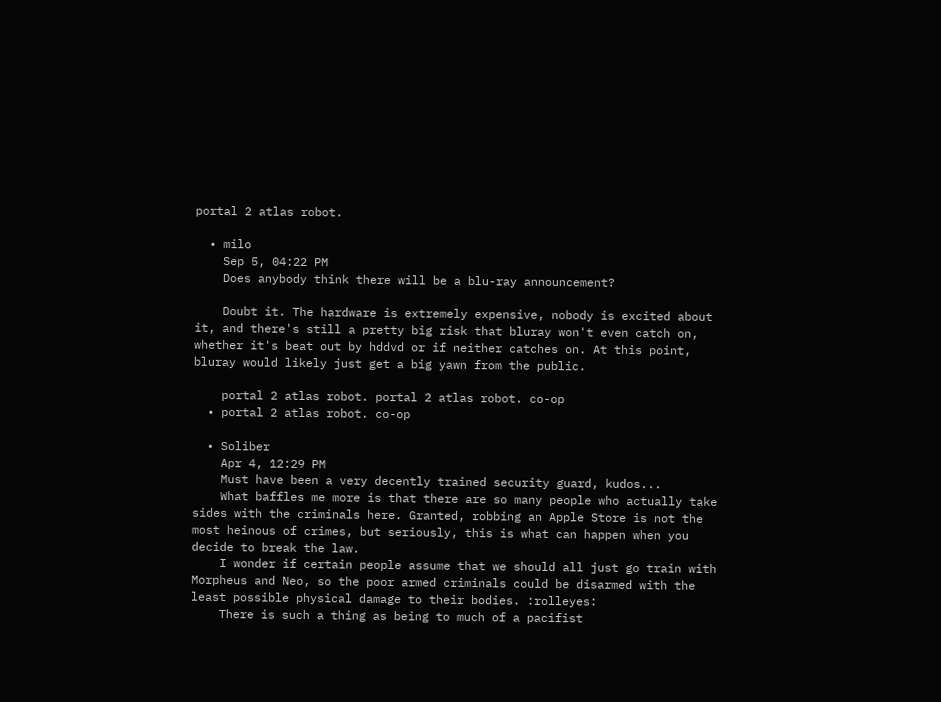portal 2 atlas robot.

  • milo
    Sep 5, 04:22 PM
    Does anybody think there will be a blu-ray announcement?

    Doubt it. The hardware is extremely expensive, nobody is excited about it, and there's still a pretty big risk that bluray won't even catch on, whether it's beat out by hddvd or if neither catches on. At this point, bluray would likely just get a big yawn from the public.

    portal 2 atlas robot. portal 2 atlas robot. co-op
  • portal 2 atlas robot. co-op

  • Soliber
    Apr 4, 12:29 PM
    Must have been a very decently trained security guard, kudos...
    What baffles me more is that there are so many people who actually take sides with the criminals here. Granted, robbing an Apple Store is not the most heinous of crimes, but seriously, this is what can happen when you decide to break the law.
    I wonder if certain people assume that we should all just go train with Morpheus and Neo, so the poor armed criminals could be disarmed with the least possible physical damage to their bodies. :rolleyes:
    There is such a thing as being to much of a pacifist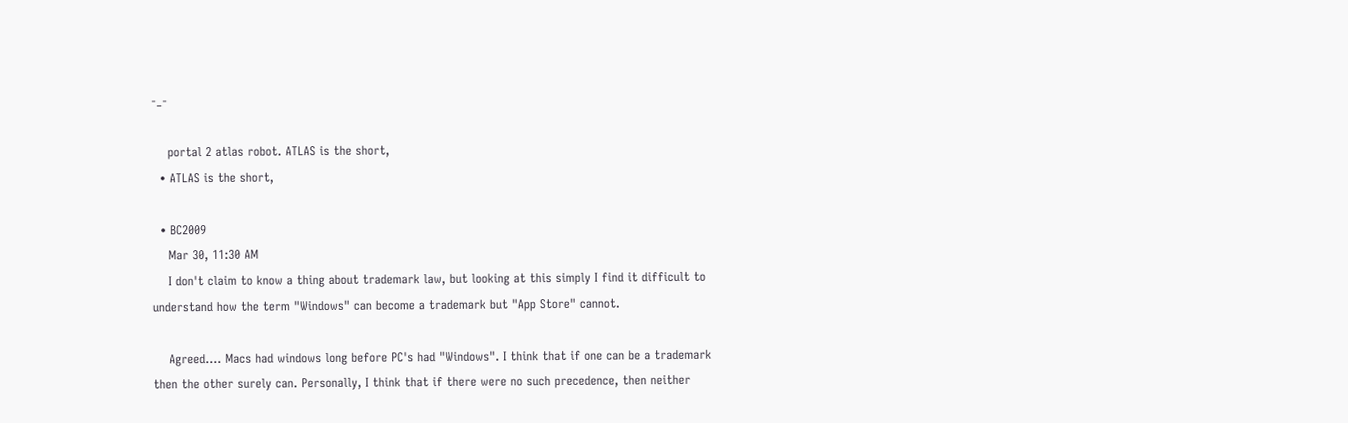-_-

    portal 2 atlas robot. ATLAS is the short,
  • ATLAS is the short,

  • BC2009
    Mar 30, 11:30 AM
    I don't claim to know a thing about trademark law, but looking at this simply I find it difficult to understand how the term "Windows" can become a trademark but "App Store" cannot.

    Agreed.... Macs had windows long before PC's had "Windows". I think that if one can be a trademark then the other surely can. Personally, I think that if there were no such precedence, then neither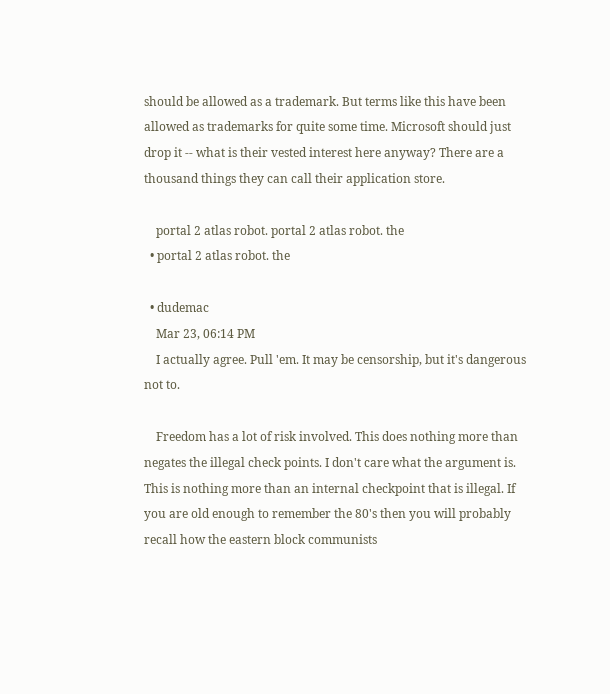should be allowed as a trademark. But terms like this have been allowed as trademarks for quite some time. Microsoft should just drop it -- what is their vested interest here anyway? There are a thousand things they can call their application store.

    portal 2 atlas robot. portal 2 atlas robot. the
  • portal 2 atlas robot. the

  • dudemac
    Mar 23, 06:14 PM
    I actually agree. Pull 'em. It may be censorship, but it's dangerous not to.

    Freedom has a lot of risk involved. This does nothing more than negates the illegal check points. I don't care what the argument is. This is nothing more than an internal checkpoint that is illegal. If you are old enough to remember the 80's then you will probably recall how the eastern block communists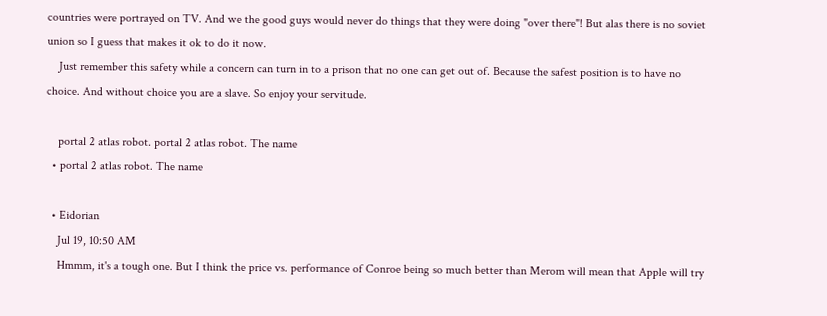countries were portrayed on TV. And we the good guys would never do things that they were doing "over there"! But alas there is no soviet union so I guess that makes it ok to do it now.
    Just remember this safety while a concern can turn in to a prison that no one can get out of. Because the safest position is to have no choice. And without choice you are a slave. So enjoy your servitude.

    portal 2 atlas robot. portal 2 atlas robot. The name
  • portal 2 atlas robot. The name

  • Eidorian
    Jul 19, 10:50 AM
    Hmmm, it's a tough one. But I think the price vs. performance of Conroe being so much better than Merom will mean that Apple will try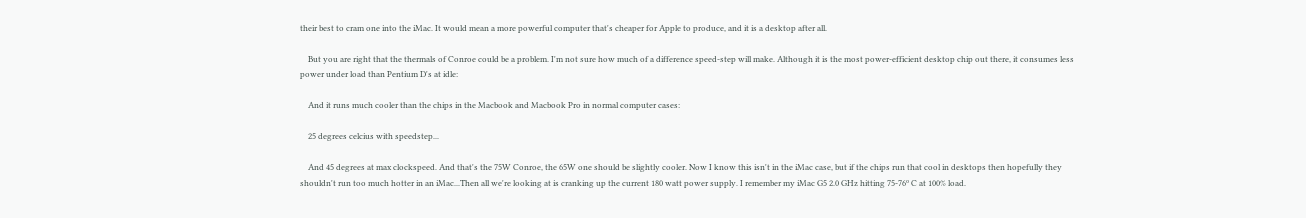their best to cram one into the iMac. It would mean a more powerful computer that's cheaper for Apple to produce, and it is a desktop after all.

    But you are right that the thermals of Conroe could be a problem. I'm not sure how much of a difference speed-step will make. Although it is the most power-efficient desktop chip out there, it consumes less power under load than Pentium D's at idle:

    And it runs much cooler than the chips in the Macbook and Macbook Pro in normal computer cases:

    25 degrees celcius with speedstep...

    And 45 degrees at max clockspeed. And that's the 75W Conroe, the 65W one should be slightly cooler. Now I know this isn't in the iMac case, but if the chips run that cool in desktops then hopefully they shouldn't run too much hotter in an iMac...Then all we're looking at is cranking up the current 180 watt power supply. I remember my iMac G5 2.0 GHz hitting 75-76º C at 100% load.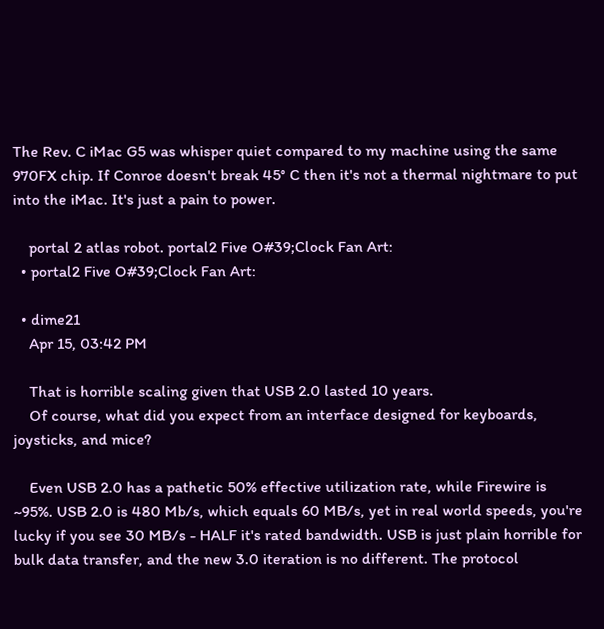The Rev. C iMac G5 was whisper quiet compared to my machine using the same 970FX chip. If Conroe doesn't break 45° C then it's not a thermal nightmare to put into the iMac. It's just a pain to power.

    portal 2 atlas robot. portal2 Five O#39;Clock Fan Art:
  • portal2 Five O#39;Clock Fan Art:

  • dime21
    Apr 15, 03:42 PM

    That is horrible scaling given that USB 2.0 lasted 10 years.
    Of course, what did you expect from an interface designed for keyboards, joysticks, and mice?

    Even USB 2.0 has a pathetic 50% effective utilization rate, while Firewire is ~95%. USB 2.0 is 480 Mb/s, which equals 60 MB/s, yet in real world speeds, you're lucky if you see 30 MB/s - HALF it's rated bandwidth. USB is just plain horrible for bulk data transfer, and the new 3.0 iteration is no different. The protocol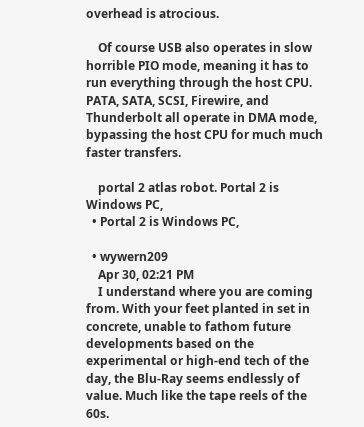overhead is atrocious.

    Of course USB also operates in slow horrible PIO mode, meaning it has to run everything through the host CPU. PATA, SATA, SCSI, Firewire, and Thunderbolt all operate in DMA mode, bypassing the host CPU for much much faster transfers.

    portal 2 atlas robot. Portal 2 is Windows PC,
  • Portal 2 is Windows PC,

  • wywern209
    Apr 30, 02:21 PM
    I understand where you are coming from. With your feet planted in set in concrete, unable to fathom future developments based on the experimental or high-end tech of the day, the Blu-Ray seems endlessly of value. Much like the tape reels of the 60s.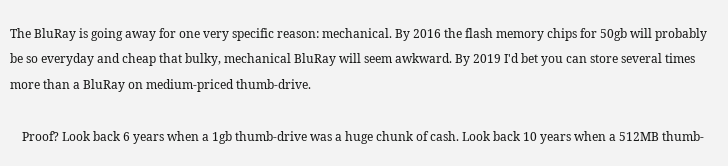The BluRay is going away for one very specific reason: mechanical. By 2016 the flash memory chips for 50gb will probably be so everyday and cheap that bulky, mechanical BluRay will seem awkward. By 2019 I'd bet you can store several times more than a BluRay on medium-priced thumb-drive.

    Proof? Look back 6 years when a 1gb thumb-drive was a huge chunk of cash. Look back 10 years when a 512MB thumb-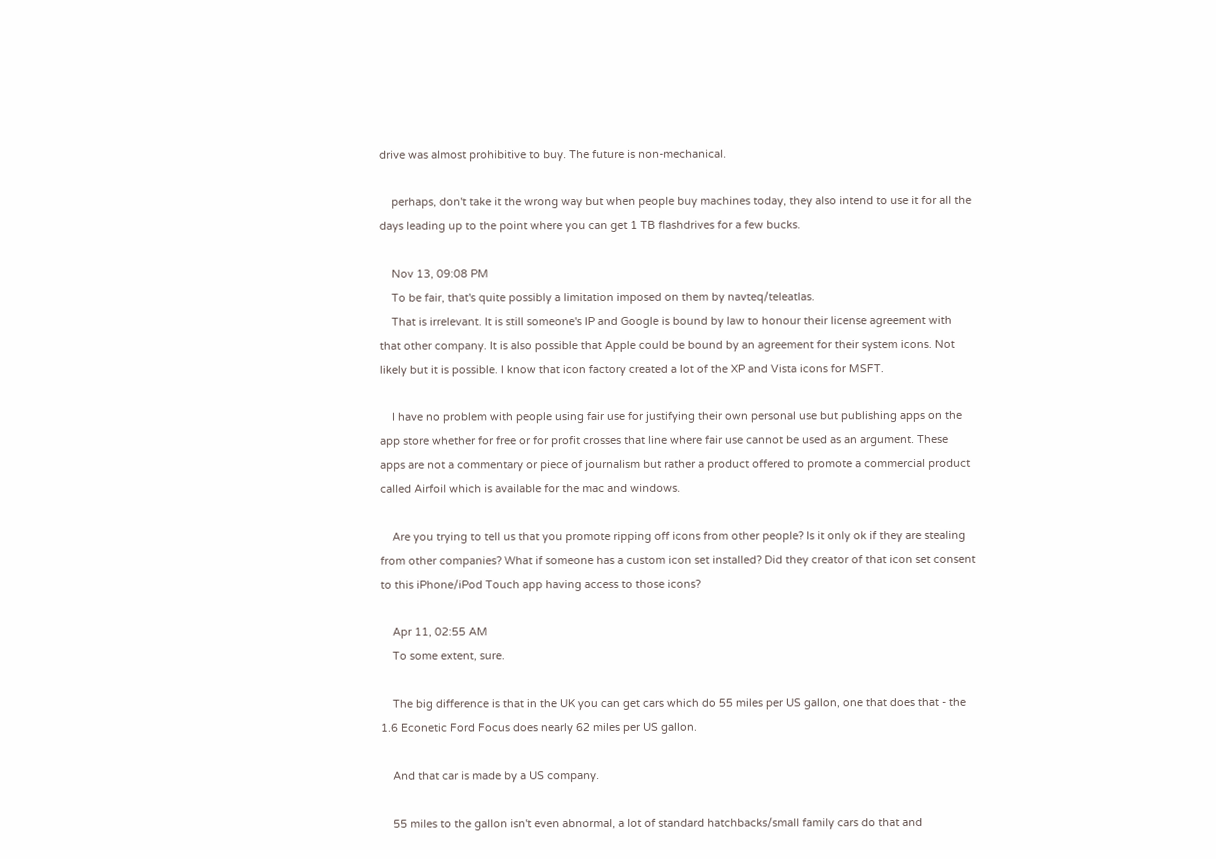drive was almost prohibitive to buy. The future is non-mechanical.

    perhaps, don't take it the wrong way but when people buy machines today, they also intend to use it for all the days leading up to the point where you can get 1 TB flashdrives for a few bucks.

    Nov 13, 09:08 PM
    To be fair, that's quite possibly a limitation imposed on them by navteq/teleatlas.
    That is irrelevant. It is still someone's IP and Google is bound by law to honour their license agreement with that other company. It is also possible that Apple could be bound by an agreement for their system icons. Not likely but it is possible. I know that icon factory created a lot of the XP and Vista icons for MSFT.

    I have no problem with people using fair use for justifying their own personal use but publishing apps on the app store whether for free or for profit crosses that line where fair use cannot be used as an argument. These apps are not a commentary or piece of journalism but rather a product offered to promote a commercial product called Airfoil which is available for the mac and windows.

    Are you trying to tell us that you promote ripping off icons from other people? Is it only ok if they are stealing from other companies? What if someone has a custom icon set installed? Did they creator of that icon set consent to this iPhone/iPod Touch app having access to those icons?

    Apr 11, 02:55 AM
    To some extent, sure.

    The big difference is that in the UK you can get cars which do 55 miles per US gallon, one that does that - the 1.6 Econetic Ford Focus does nearly 62 miles per US gallon.

    And that car is made by a US company.

    55 miles to the gallon isn't even abnormal, a lot of standard hatchbacks/small family cars do that and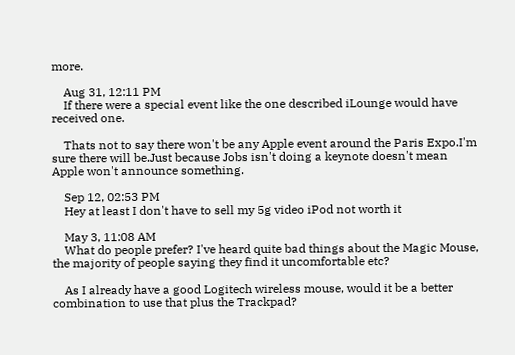more.

    Aug 31, 12:11 PM
    If there were a special event like the one described iLounge would have received one.

    Thats not to say there won't be any Apple event around the Paris Expo.I'm sure there will be.Just because Jobs isn't doing a keynote doesn't mean Apple won't announce something.

    Sep 12, 02:53 PM
    Hey at least I don't have to sell my 5g video iPod not worth it

    May 3, 11:08 AM
    What do people prefer? I've heard quite bad things about the Magic Mouse, the majority of people saying they find it uncomfortable etc?

    As I already have a good Logitech wireless mouse, would it be a better combination to use that plus the Trackpad?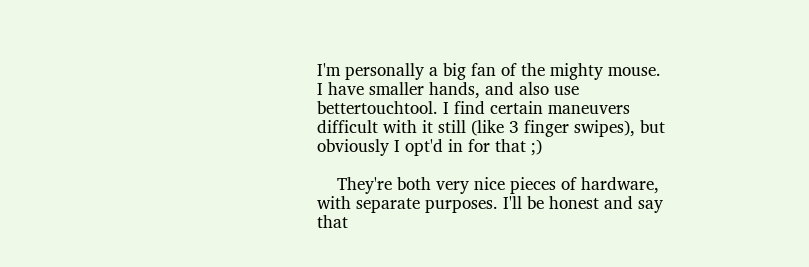I'm personally a big fan of the mighty mouse. I have smaller hands, and also use bettertouchtool. I find certain maneuvers difficult with it still (like 3 finger swipes), but obviously I opt'd in for that ;)

    They're both very nice pieces of hardware, with separate purposes. I'll be honest and say that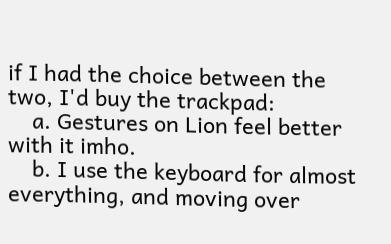if I had the choice between the two, I'd buy the trackpad:
    a. Gestures on Lion feel better with it imho.
    b. I use the keyboard for almost everything, and moving over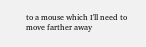to a mouse which I'll need to move farther away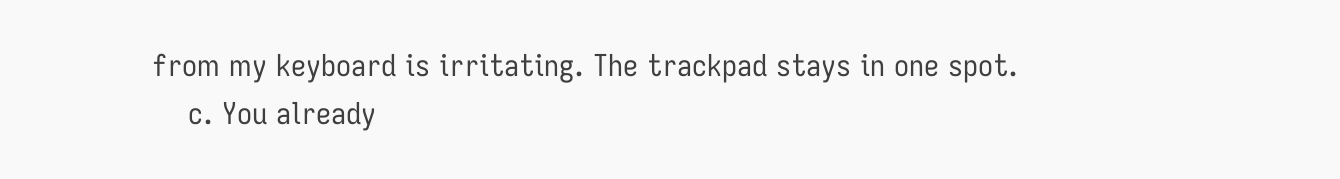from my keyboard is irritating. The trackpad stays in one spot.
    c. You already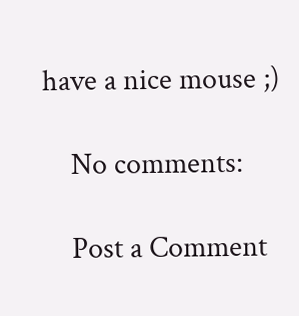have a nice mouse ;)

    No comments:

    Post a Comment